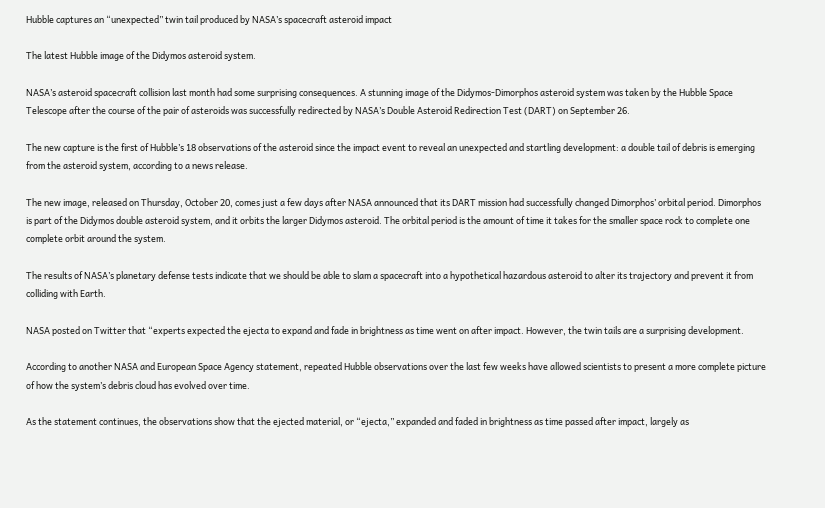Hubble captures an “unexpected” twin tail produced by NASA’s spacecraft asteroid impact

The latest Hubble image of the Didymos asteroid system.

NASA’s asteroid spacecraft collision last month had some surprising consequences. A stunning image of the Didymos-Dimorphos asteroid system was taken by the Hubble Space Telescope after the course of the pair of asteroids was successfully redirected by NASA’s Double Asteroid Redirection Test (DART) on September 26.

The new capture is the first of Hubble’s 18 observations of the asteroid since the impact event to reveal an unexpected and startling development: a double tail of debris is emerging from the asteroid system, according to a news release.

The new image, released on Thursday, October 20, comes just a few days after NASA announced that its DART mission had successfully changed Dimorphos’ orbital period. Dimorphos is part of the Didymos double asteroid system, and it orbits the larger Didymos asteroid. The orbital period is the amount of time it takes for the smaller space rock to complete one complete orbit around the system.

The results of NASA’s planetary defense tests indicate that we should be able to slam a spacecraft into a hypothetical hazardous asteroid to alter its trajectory and prevent it from colliding with Earth.

NASA posted on Twitter that “experts expected the ejecta to expand and fade in brightness as time went on after impact. However, the twin tails are a surprising development.

According to another NASA and European Space Agency statement, repeated Hubble observations over the last few weeks have allowed scientists to present a more complete picture of how the system’s debris cloud has evolved over time.

As the statement continues, the observations show that the ejected material, or “ejecta,” expanded and faded in brightness as time passed after impact, largely as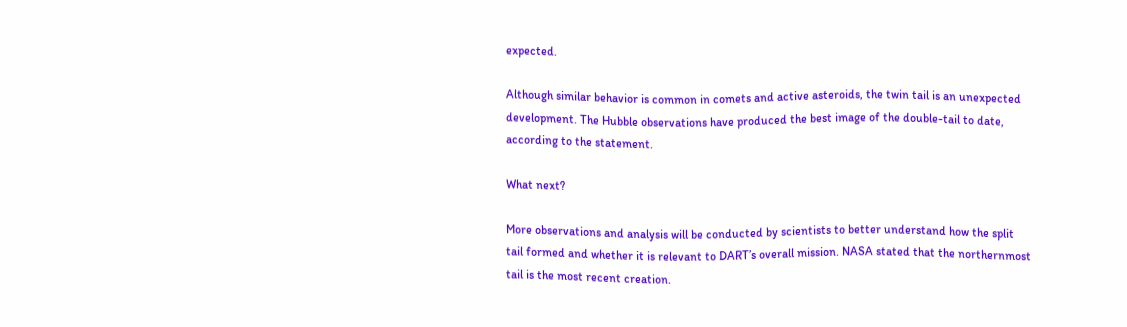expected.

Although similar behavior is common in comets and active asteroids, the twin tail is an unexpected development. The Hubble observations have produced the best image of the double-tail to date, according to the statement.

What next?

More observations and analysis will be conducted by scientists to better understand how the split tail formed and whether it is relevant to DART’s overall mission. NASA stated that the northernmost tail is the most recent creation.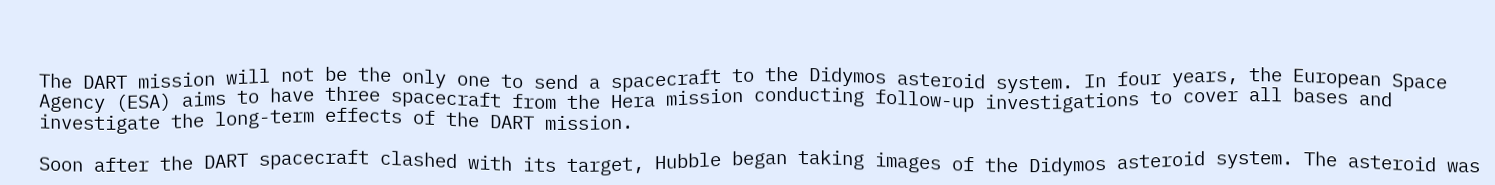The DART mission will not be the only one to send a spacecraft to the Didymos asteroid system. In four years, the European Space Agency (ESA) aims to have three spacecraft from the Hera mission conducting follow-up investigations to cover all bases and investigate the long-term effects of the DART mission.

Soon after the DART spacecraft clashed with its target, Hubble began taking images of the Didymos asteroid system. The asteroid was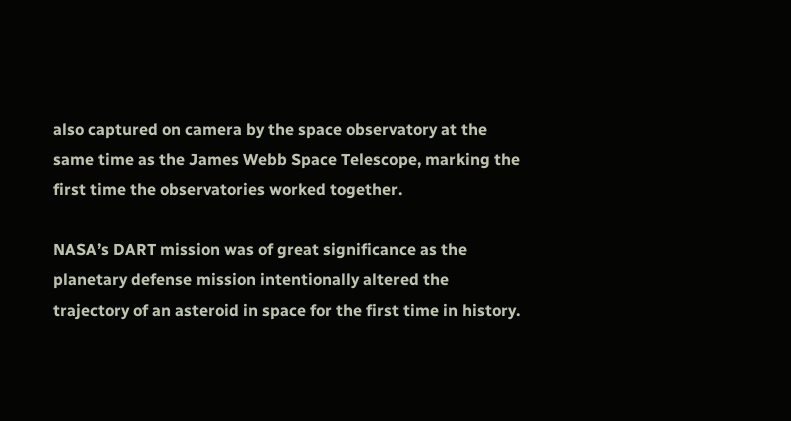also captured on camera by the space observatory at the same time as the James Webb Space Telescope, marking the first time the observatories worked together.

NASA’s DART mission was of great significance as the planetary defense mission intentionally altered the trajectory of an asteroid in space for the first time in history.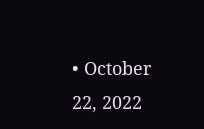• October 22, 2022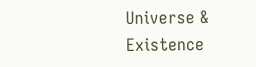Universe & Existence